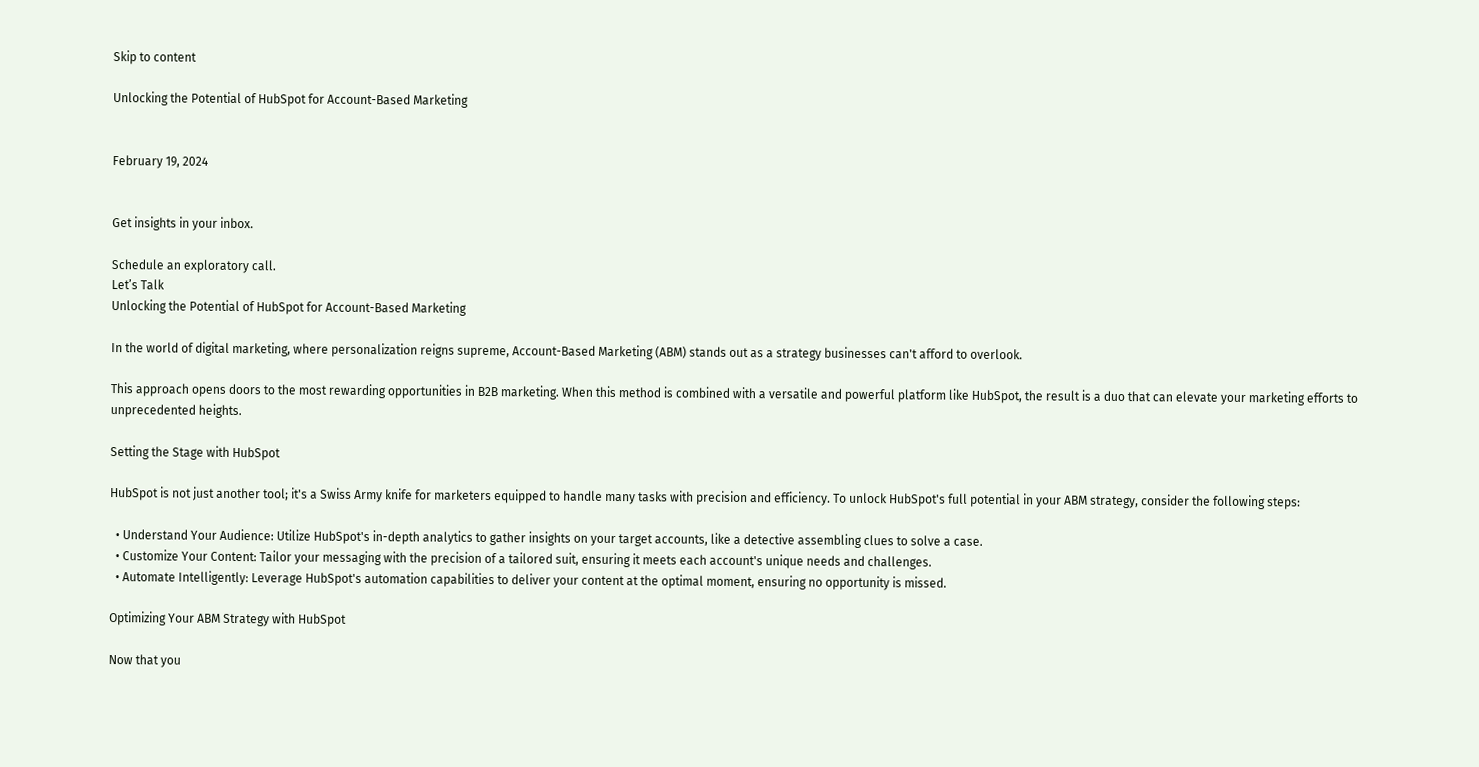Skip to content

Unlocking the Potential of HubSpot for Account-Based Marketing


February 19, 2024


Get insights in your inbox.

Schedule an exploratory call.
Let’s Talk
Unlocking the Potential of HubSpot for Account-Based Marketing

In the world of digital marketing, where personalization reigns supreme, Account-Based Marketing (ABM) stands out as a strategy businesses can't afford to overlook.

This approach opens doors to the most rewarding opportunities in B2B marketing. When this method is combined with a versatile and powerful platform like HubSpot, the result is a duo that can elevate your marketing efforts to unprecedented heights.

Setting the Stage with HubSpot

HubSpot is not just another tool; it's a Swiss Army knife for marketers equipped to handle many tasks with precision and efficiency. To unlock HubSpot's full potential in your ABM strategy, consider the following steps:

  • Understand Your Audience: Utilize HubSpot's in-depth analytics to gather insights on your target accounts, like a detective assembling clues to solve a case.
  • Customize Your Content: Tailor your messaging with the precision of a tailored suit, ensuring it meets each account's unique needs and challenges.
  • Automate Intelligently: Leverage HubSpot's automation capabilities to deliver your content at the optimal moment, ensuring no opportunity is missed.

Optimizing Your ABM Strategy with HubSpot

Now that you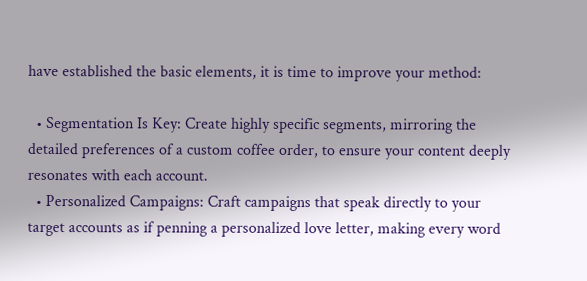have established the basic elements, it is time to improve your method:

  • Segmentation Is Key: Create highly specific segments, mirroring the detailed preferences of a custom coffee order, to ensure your content deeply resonates with each account.
  • Personalized Campaigns: Craft campaigns that speak directly to your target accounts as if penning a personalized love letter, making every word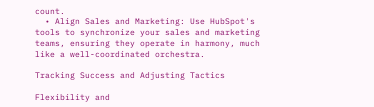count.
  • Align Sales and Marketing: Use HubSpot's tools to synchronize your sales and marketing teams, ensuring they operate in harmony, much like a well-coordinated orchestra.

Tracking Success and Adjusting Tactics

Flexibility and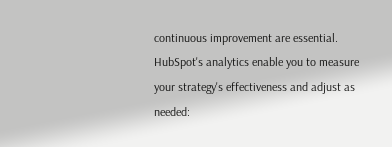continuous improvement are essential. HubSpot's analytics enable you to measure your strategy's effectiveness and adjust as needed: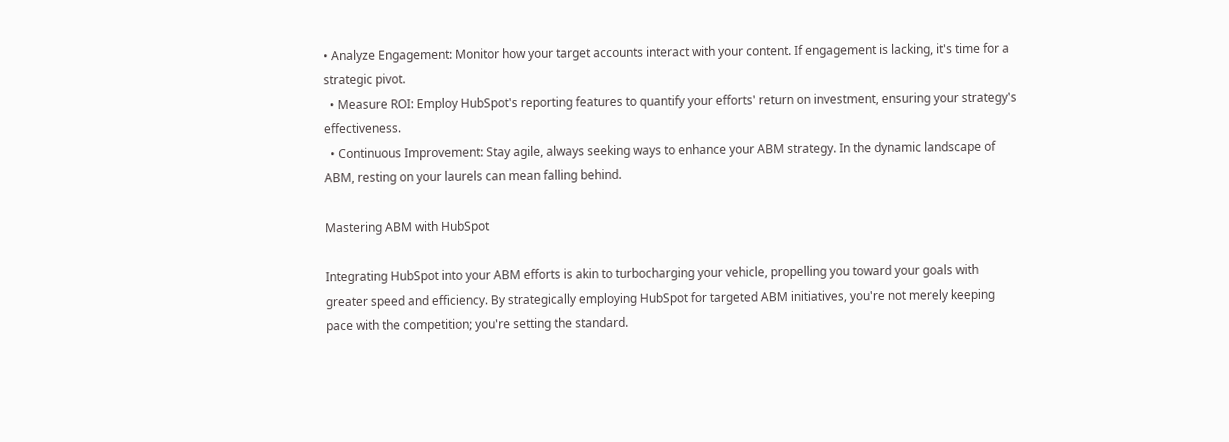• Analyze Engagement: Monitor how your target accounts interact with your content. If engagement is lacking, it's time for a strategic pivot.
  • Measure ROI: Employ HubSpot's reporting features to quantify your efforts' return on investment, ensuring your strategy's effectiveness.
  • Continuous Improvement: Stay agile, always seeking ways to enhance your ABM strategy. In the dynamic landscape of ABM, resting on your laurels can mean falling behind.

Mastering ABM with HubSpot

Integrating HubSpot into your ABM efforts is akin to turbocharging your vehicle, propelling you toward your goals with greater speed and efficiency. By strategically employing HubSpot for targeted ABM initiatives, you're not merely keeping pace with the competition; you're setting the standard.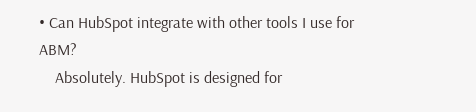• Can HubSpot integrate with other tools I use for ABM?
    Absolutely. HubSpot is designed for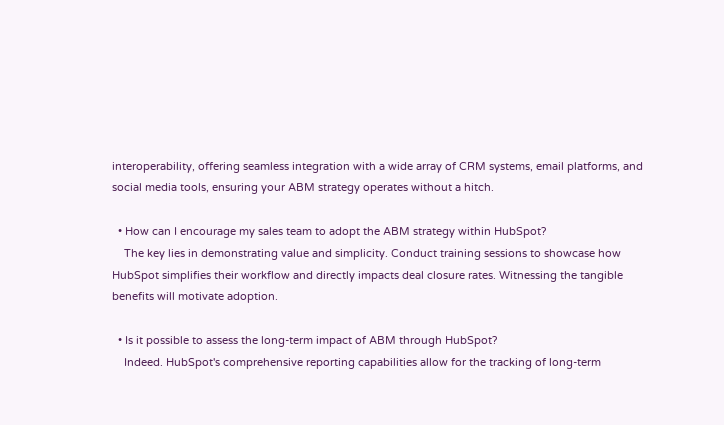interoperability, offering seamless integration with a wide array of CRM systems, email platforms, and social media tools, ensuring your ABM strategy operates without a hitch.

  • How can I encourage my sales team to adopt the ABM strategy within HubSpot?
    The key lies in demonstrating value and simplicity. Conduct training sessions to showcase how HubSpot simplifies their workflow and directly impacts deal closure rates. Witnessing the tangible benefits will motivate adoption.

  • Is it possible to assess the long-term impact of ABM through HubSpot?
    Indeed. HubSpot's comprehensive reporting capabilities allow for the tracking of long-term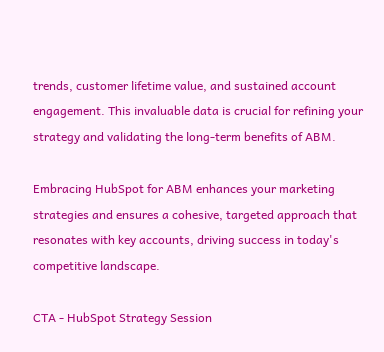trends, customer lifetime value, and sustained account engagement. This invaluable data is crucial for refining your strategy and validating the long-term benefits of ABM.

Embracing HubSpot for ABM enhances your marketing strategies and ensures a cohesive, targeted approach that resonates with key accounts, driving success in today's competitive landscape.

CTA - HubSpot Strategy Session